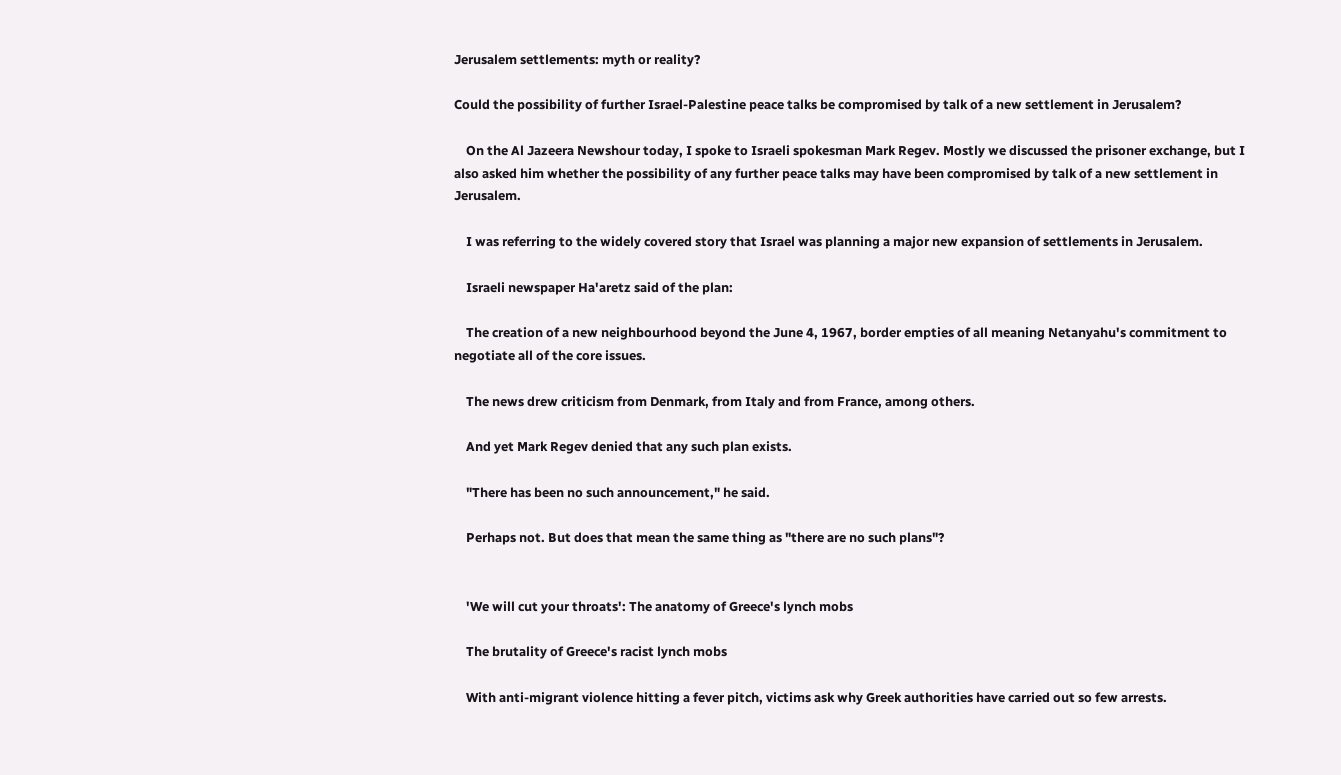Jerusalem settlements: myth or reality?

Could the possibility of further Israel-Palestine peace talks be compromised by talk of a new settlement in Jerusalem?

    On the Al Jazeera Newshour today, I spoke to Israeli spokesman Mark Regev. Mostly we discussed the prisoner exchange, but I also asked him whether the possibility of any further peace talks may have been compromised by talk of a new settlement in Jerusalem.

    I was referring to the widely covered story that Israel was planning a major new expansion of settlements in Jerusalem.

    Israeli newspaper Ha'aretz said of the plan:

    The creation of a new neighbourhood beyond the June 4, 1967, border empties of all meaning Netanyahu's commitment to negotiate all of the core issues.

    The news drew criticism from Denmark, from Italy and from France, among others.

    And yet Mark Regev denied that any such plan exists.

    "There has been no such announcement," he said.

    Perhaps not. But does that mean the same thing as "there are no such plans"?


    'We will cut your throats': The anatomy of Greece's lynch mobs

    The brutality of Greece's racist lynch mobs

    With anti-migrant violence hitting a fever pitch, victims ask why Greek authorities have carried out so few arrests.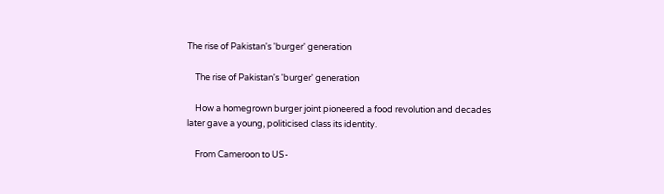The rise of Pakistan's 'burger' generation

    The rise of Pakistan's 'burger' generation

    How a homegrown burger joint pioneered a food revolution and decades later gave a young, politicised class its identity.

    From Cameroon to US-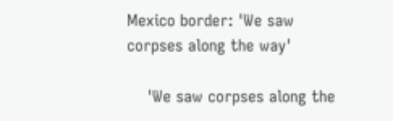Mexico border: 'We saw corpses along the way'

    'We saw corpses along the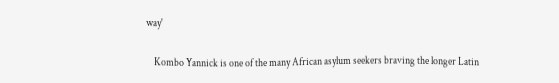way'

    Kombo Yannick is one of the many African asylum seekers braving the longer Latin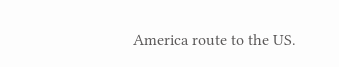America route to the US.